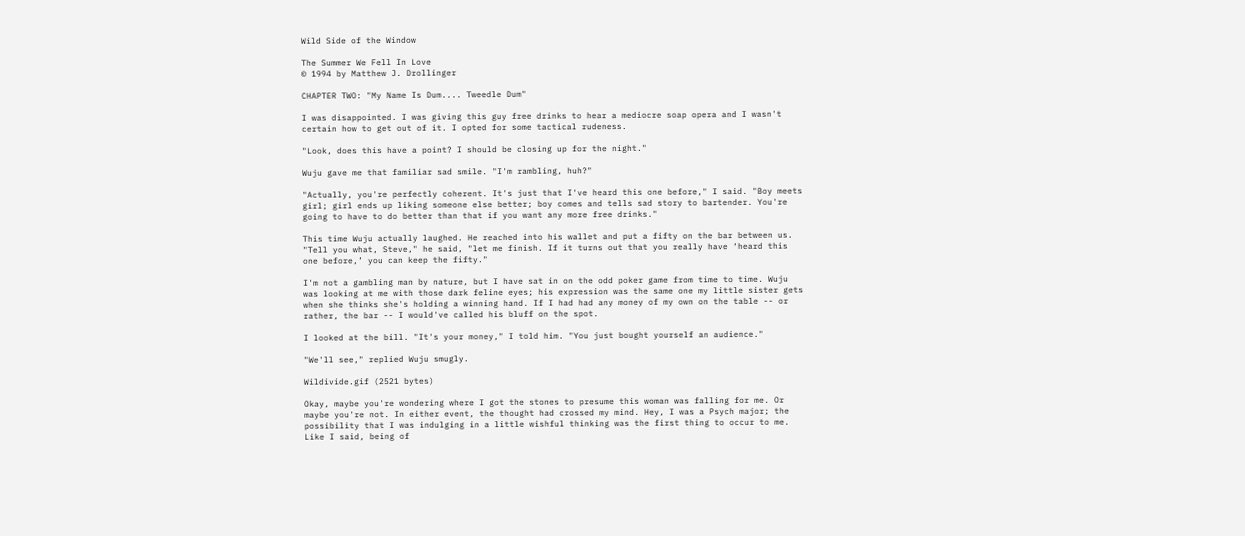Wild Side of the Window

The Summer We Fell In Love
© 1994 by Matthew J. Drollinger

CHAPTER TWO: "My Name Is Dum.... Tweedle Dum"

I was disappointed. I was giving this guy free drinks to hear a mediocre soap opera and I wasn't certain how to get out of it. I opted for some tactical rudeness.

"Look, does this have a point? I should be closing up for the night."

Wuju gave me that familiar sad smile. "I'm rambling, huh?"

"Actually, you're perfectly coherent. It's just that I've heard this one before," I said. "Boy meets girl; girl ends up liking someone else better; boy comes and tells sad story to bartender. You're going to have to do better than that if you want any more free drinks."

This time Wuju actually laughed. He reached into his wallet and put a fifty on the bar between us. "Tell you what, Steve," he said, "let me finish. If it turns out that you really have ‘heard this one before,’ you can keep the fifty."

I'm not a gambling man by nature, but I have sat in on the odd poker game from time to time. Wuju was looking at me with those dark feline eyes; his expression was the same one my little sister gets when she thinks she's holding a winning hand. If I had had any money of my own on the table -- or rather, the bar -- I would've called his bluff on the spot.

I looked at the bill. "It's your money," I told him. "You just bought yourself an audience."

"We'll see," replied Wuju smugly.

Wildivide.gif (2521 bytes)

Okay, maybe you're wondering where I got the stones to presume this woman was falling for me. Or maybe you're not. In either event, the thought had crossed my mind. Hey, I was a Psych major; the possibility that I was indulging in a little wishful thinking was the first thing to occur to me. Like I said, being of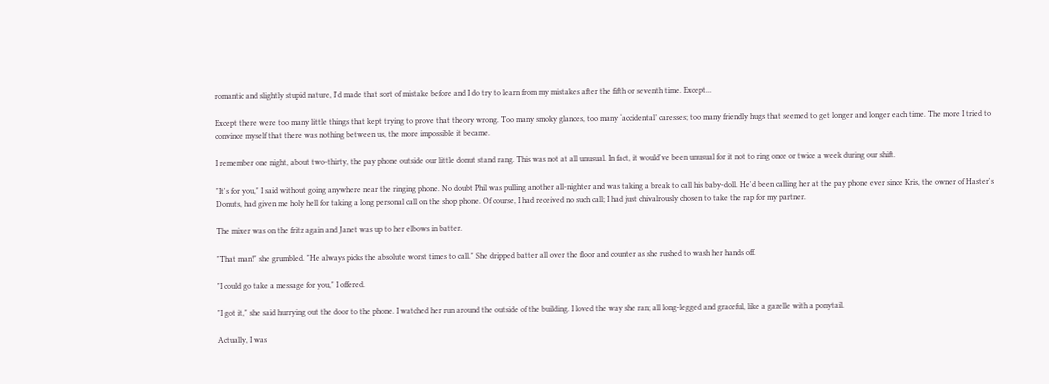romantic and slightly stupid nature, I'd made that sort of mistake before and I do try to learn from my mistakes after the fifth or seventh time. Except...

Except there were too many little things that kept trying to prove that theory wrong. Too many smoky glances, too many ‘accidental’ caresses; too many friendly hugs that seemed to get longer and longer each time. The more I tried to convince myself that there was nothing between us, the more impossible it became.

I remember one night, about two-thirty, the pay phone outside our little donut stand rang. This was not at all unusual. In fact, it would've been unusual for it not to ring once or twice a week during our shift.

"It's for you," I said without going anywhere near the ringing phone. No doubt Phil was pulling another all-nighter and was taking a break to call his baby-doll. He'd been calling her at the pay phone ever since Kris, the owner of Haster's Donuts, had given me holy hell for taking a long personal call on the shop phone. Of course, I had received no such call; I had just chivalrously chosen to take the rap for my partner.

The mixer was on the fritz again and Janet was up to her elbows in batter.

"That man!" she grumbled. "He always picks the absolute worst times to call." She dripped batter all over the floor and counter as she rushed to wash her hands off.

"I could go take a message for you," I offered.

"I got it," she said hurrying out the door to the phone. I watched her run around the outside of the building. I loved the way she ran; all long-legged and graceful, like a gazelle with a ponytail.

Actually, I was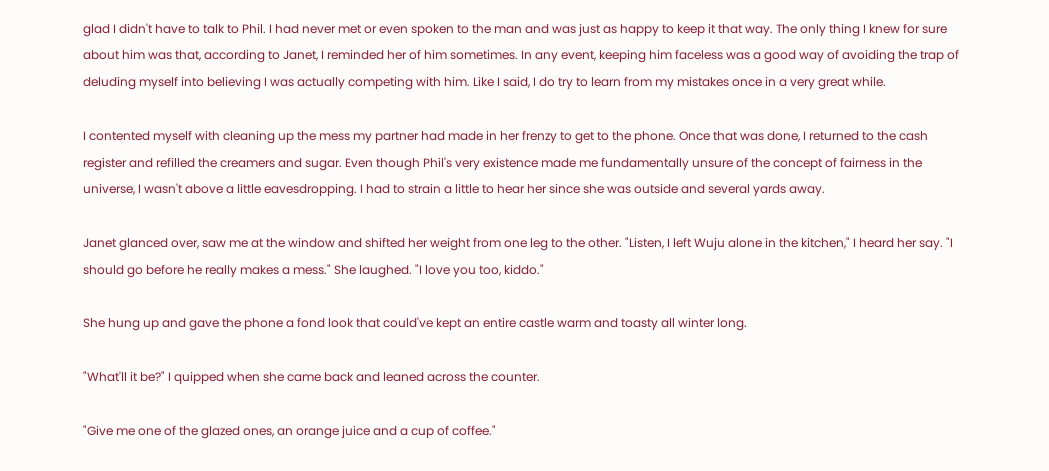glad I didn't have to talk to Phil. I had never met or even spoken to the man and was just as happy to keep it that way. The only thing I knew for sure about him was that, according to Janet, I reminded her of him sometimes. In any event, keeping him faceless was a good way of avoiding the trap of deluding myself into believing I was actually competing with him. Like I said, I do try to learn from my mistakes once in a very great while.

I contented myself with cleaning up the mess my partner had made in her frenzy to get to the phone. Once that was done, I returned to the cash register and refilled the creamers and sugar. Even though Phil's very existence made me fundamentally unsure of the concept of fairness in the universe, I wasn't above a little eavesdropping. I had to strain a little to hear her since she was outside and several yards away.

Janet glanced over, saw me at the window and shifted her weight from one leg to the other. "Listen, I left Wuju alone in the kitchen," I heard her say. "I should go before he really makes a mess." She laughed. "I love you too, kiddo."

She hung up and gave the phone a fond look that could've kept an entire castle warm and toasty all winter long.

"What'll it be?" I quipped when she came back and leaned across the counter.

"Give me one of the glazed ones, an orange juice and a cup of coffee."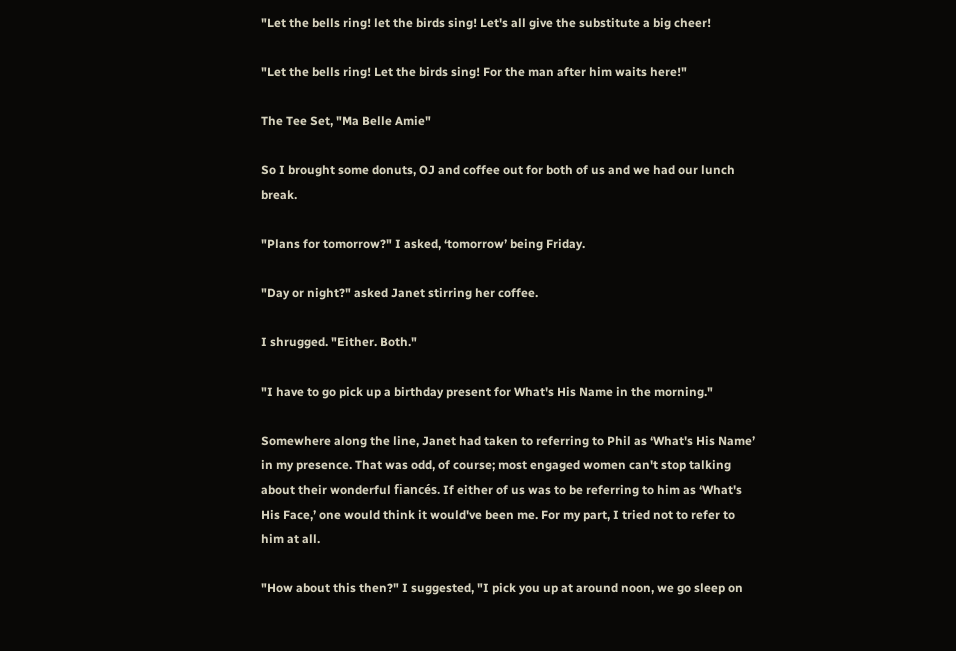"Let the bells ring! let the birds sing! Let's all give the substitute a big cheer!

"Let the bells ring! Let the birds sing! For the man after him waits here!"

The Tee Set, "Ma Belle Amie"

So I brought some donuts, OJ and coffee out for both of us and we had our lunch break.

"Plans for tomorrow?" I asked, ‘tomorrow’ being Friday.

"Day or night?" asked Janet stirring her coffee.

I shrugged. "Either. Both."

"I have to go pick up a birthday present for What's His Name in the morning."

Somewhere along the line, Janet had taken to referring to Phil as ‘What's His Name’ in my presence. That was odd, of course; most engaged women can't stop talking about their wonderful fiancés. If either of us was to be referring to him as ‘What's His Face,’ one would think it would've been me. For my part, I tried not to refer to him at all.

"How about this then?" I suggested, "I pick you up at around noon, we go sleep on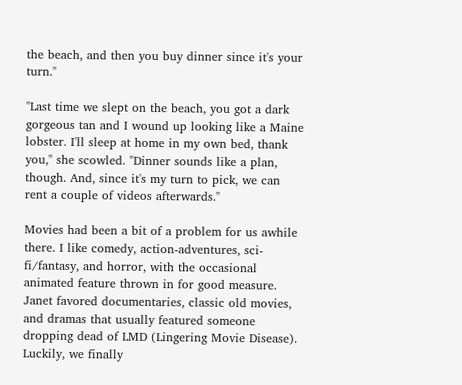the beach, and then you buy dinner since it's your turn."

"Last time we slept on the beach, you got a dark gorgeous tan and I wound up looking like a Maine lobster. I'll sleep at home in my own bed, thank you," she scowled. "Dinner sounds like a plan, though. And, since it's my turn to pick, we can rent a couple of videos afterwards."

Movies had been a bit of a problem for us awhile there. I like comedy, action-adventures, sci-fi/fantasy, and horror, with the occasional animated feature thrown in for good measure. Janet favored documentaries, classic old movies, and dramas that usually featured someone dropping dead of LMD (Lingering Movie Disease). Luckily, we finally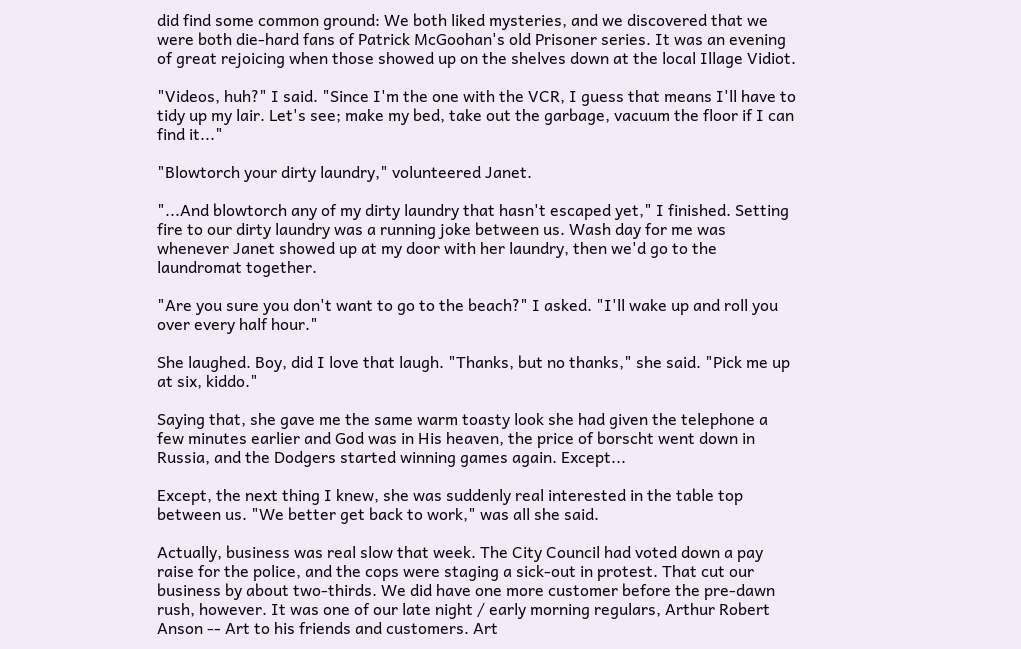did find some common ground: We both liked mysteries, and we discovered that we were both die-hard fans of Patrick McGoohan's old Prisoner series. It was an evening of great rejoicing when those showed up on the shelves down at the local Illage Vidiot.

"Videos, huh?" I said. "Since I'm the one with the VCR, I guess that means I'll have to tidy up my lair. Let's see; make my bed, take out the garbage, vacuum the floor if I can find it..."

"Blowtorch your dirty laundry," volunteered Janet.

"...And blowtorch any of my dirty laundry that hasn't escaped yet," I finished. Setting fire to our dirty laundry was a running joke between us. Wash day for me was whenever Janet showed up at my door with her laundry, then we'd go to the laundromat together.

"Are you sure you don't want to go to the beach?" I asked. "I'll wake up and roll you over every half hour."

She laughed. Boy, did I love that laugh. "Thanks, but no thanks," she said. "Pick me up at six, kiddo."

Saying that, she gave me the same warm toasty look she had given the telephone a few minutes earlier and God was in His heaven, the price of borscht went down in Russia, and the Dodgers started winning games again. Except...

Except, the next thing I knew, she was suddenly real interested in the table top between us. "We better get back to work," was all she said.

Actually, business was real slow that week. The City Council had voted down a pay raise for the police, and the cops were staging a sick-out in protest. That cut our business by about two-thirds. We did have one more customer before the pre-dawn rush, however. It was one of our late night / early morning regulars, Arthur Robert Anson -- Art to his friends and customers. Art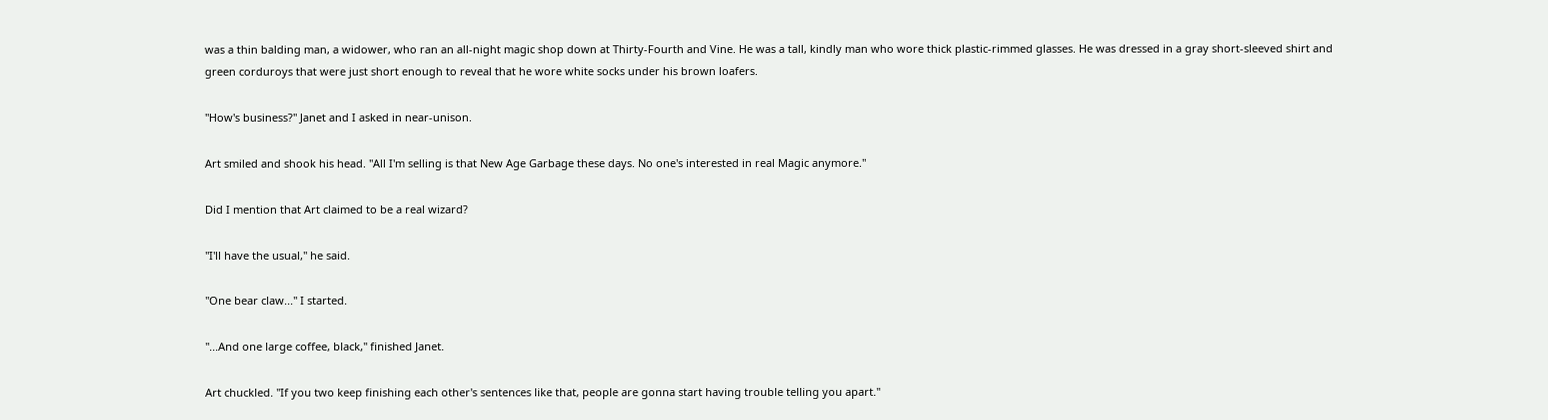was a thin balding man, a widower, who ran an all-night magic shop down at Thirty-Fourth and Vine. He was a tall, kindly man who wore thick plastic-rimmed glasses. He was dressed in a gray short-sleeved shirt and green corduroys that were just short enough to reveal that he wore white socks under his brown loafers.

"How's business?" Janet and I asked in near-unison.

Art smiled and shook his head. "All I'm selling is that New Age Garbage these days. No one's interested in real Magic anymore."

Did I mention that Art claimed to be a real wizard?

"I'll have the usual," he said.

"One bear claw..." I started.

"...And one large coffee, black," finished Janet.

Art chuckled. "If you two keep finishing each other's sentences like that, people are gonna start having trouble telling you apart."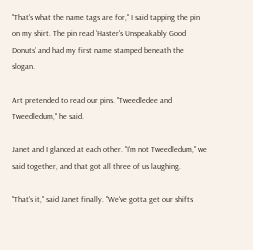"That's what the name tags are for," I said tapping the pin on my shirt. The pin read ‘Haster's Unspeakably Good Donuts’ and had my first name stamped beneath the slogan.

Art pretended to read our pins. "Tweedledee and Tweedledum," he said.

Janet and I glanced at each other. "I'm not Tweedledum," we said together, and that got all three of us laughing.

"That's it," said Janet finally. "We've gotta get our shifts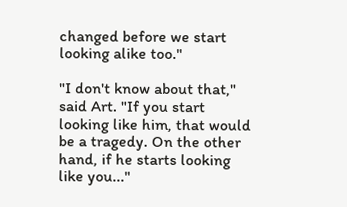changed before we start looking alike too."

"I don't know about that," said Art. "If you start looking like him, that would be a tragedy. On the other hand, if he starts looking like you..."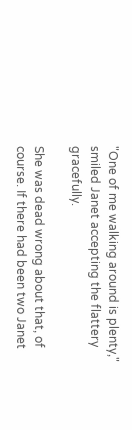"One of me walking around is plenty," smiled Janet accepting the flattery gracefully.

She was dead wrong about that, of course. If there had been two Janet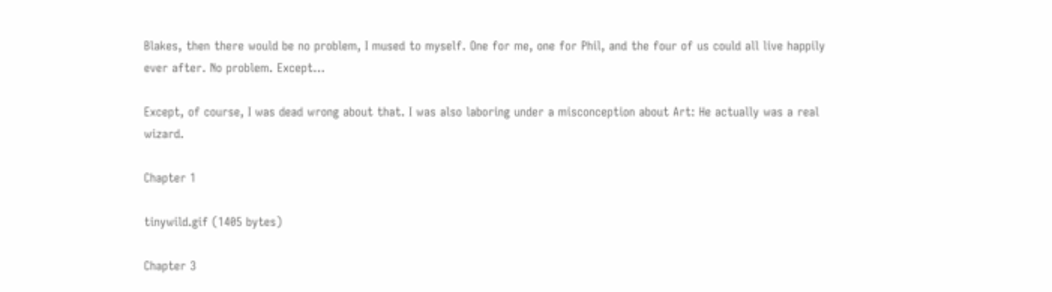Blakes, then there would be no problem, I mused to myself. One for me, one for Phil, and the four of us could all live happily ever after. No problem. Except...

Except, of course, I was dead wrong about that. I was also laboring under a misconception about Art: He actually was a real wizard.

Chapter 1

tinywild.gif (1405 bytes)

Chapter 3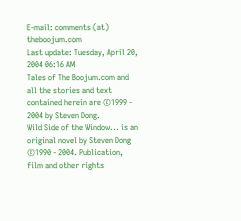E-mail: comments (at) theboojum.com
Last update: Tuesday, April 20, 2004 06:16 AM
Tales of The Boojum.com and all the stories and text contained herein are ©1999 - 2004 by Steven Dong.
Wild Side of the Window... is an original novel by Steven Dong ©1990 - 2004. Publication, film and other rights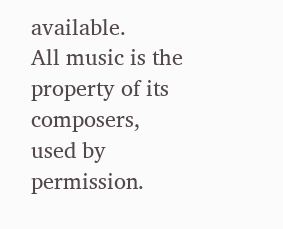available.
All music is the property of its composers, used by permission.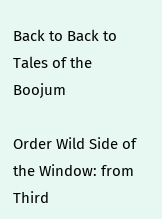Back to Back to Tales of the Boojum

Order Wild Side of the Window: from
Third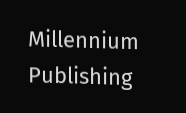Millennium Publishing